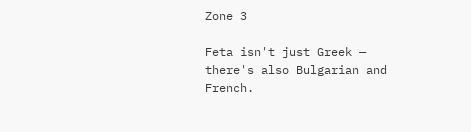Zone 3

Feta isn't just Greek — there's also Bulgarian and French.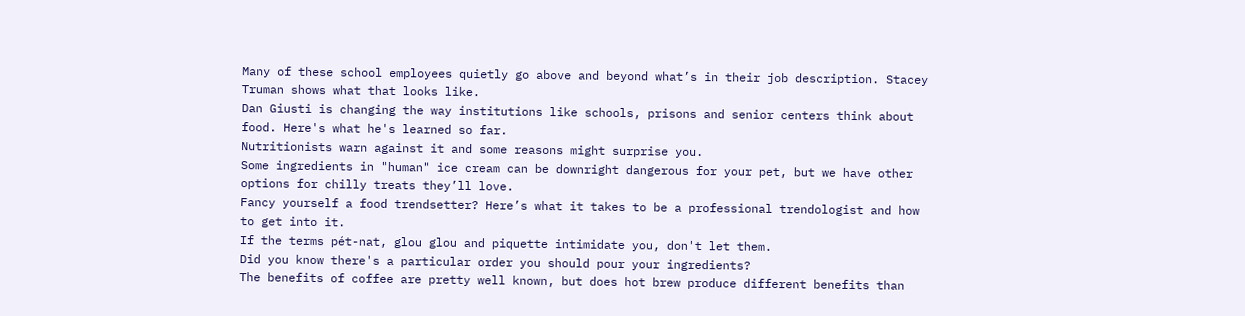Many of these school employees quietly go above and beyond what’s in their job description. Stacey Truman shows what that looks like.
Dan Giusti is changing the way institutions like schools, prisons and senior centers think about food. Here's what he's learned so far.
Nutritionists warn against it and some reasons might surprise you.
Some ingredients in "human" ice cream can be downright dangerous for your pet, but we have other options for chilly treats they’ll love.
Fancy yourself a food trendsetter? Here’s what it takes to be a professional trendologist and how to get into it.
If the terms pét-nat, glou glou and piquette intimidate you, don't let them.
Did you know there's a particular order you should pour your ingredients?
The benefits of coffee are pretty well known, but does hot brew produce different benefits than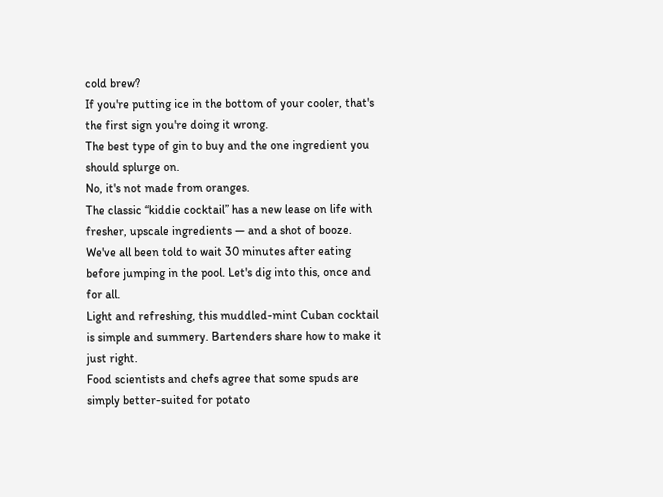cold brew?
If you're putting ice in the bottom of your cooler, that's the first sign you're doing it wrong.
The best type of gin to buy and the one ingredient you should splurge on.
No, it's not made from oranges.
The classic “kiddie cocktail” has a new lease on life with fresher, upscale ingredients — and a shot of booze.
We've all been told to wait 30 minutes after eating before jumping in the pool. Let's dig into this, once and for all.
Light and refreshing, this muddled-mint Cuban cocktail is simple and summery. Bartenders share how to make it just right.
Food scientists and chefs agree that some spuds are simply better-suited for potato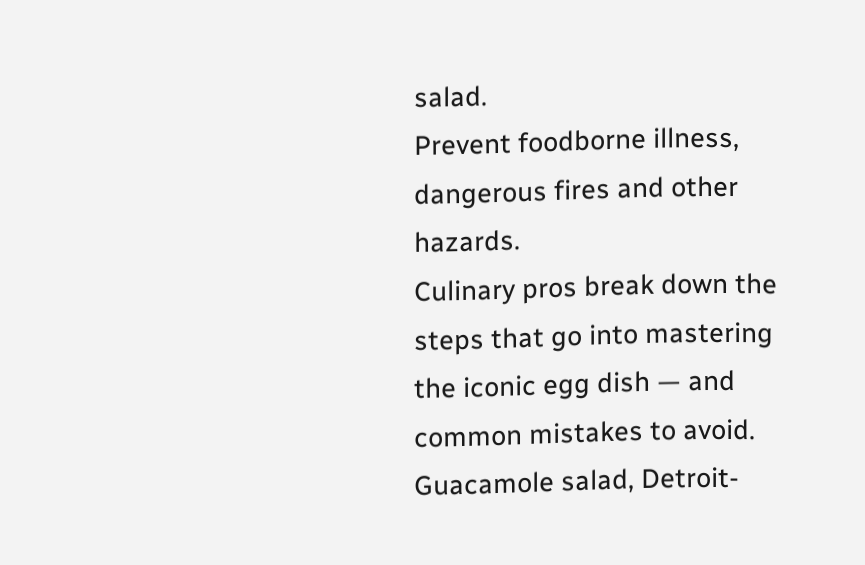salad.
Prevent foodborne illness, dangerous fires and other hazards.
Culinary pros break down the steps that go into mastering the iconic egg dish — and common mistakes to avoid.
Guacamole salad, Detroit-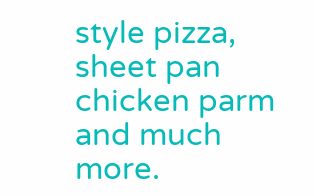style pizza, sheet pan chicken parm and much more.